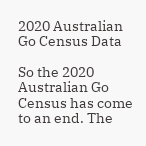2020 Australian Go Census Data

So the 2020 Australian Go Census has come to an end. The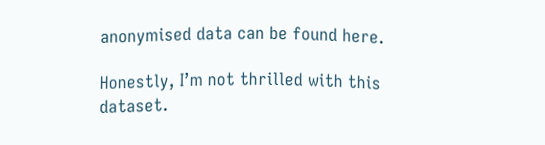anonymised data can be found here.

Honestly, I’m not thrilled with this dataset.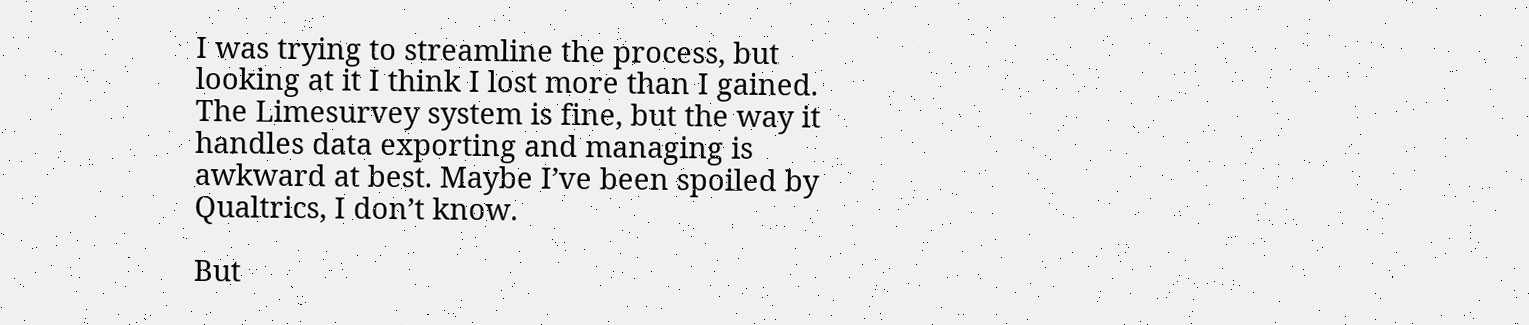I was trying to streamline the process, but looking at it I think I lost more than I gained. The Limesurvey system is fine, but the way it handles data exporting and managing is awkward at best. Maybe I’ve been spoiled by Qualtrics, I don’t know.

But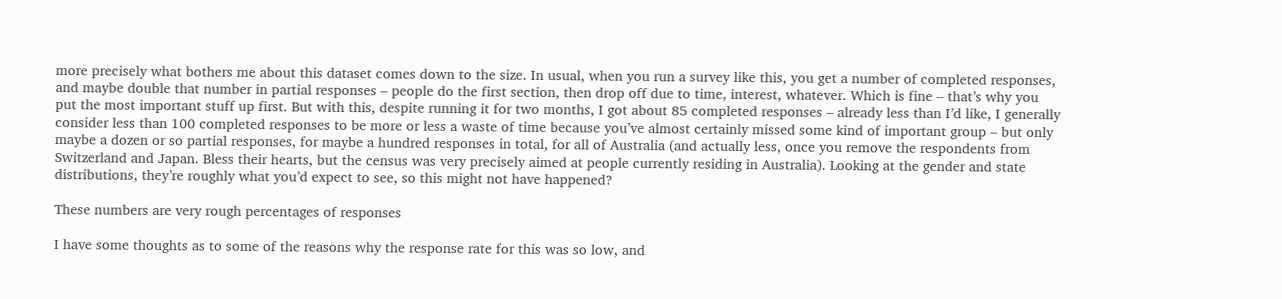more precisely what bothers me about this dataset comes down to the size. In usual, when you run a survey like this, you get a number of completed responses, and maybe double that number in partial responses – people do the first section, then drop off due to time, interest, whatever. Which is fine – that’s why you put the most important stuff up first. But with this, despite running it for two months, I got about 85 completed responses – already less than I’d like, I generally consider less than 100 completed responses to be more or less a waste of time because you’ve almost certainly missed some kind of important group – but only maybe a dozen or so partial responses, for maybe a hundred responses in total, for all of Australia (and actually less, once you remove the respondents from Switzerland and Japan. Bless their hearts, but the census was very precisely aimed at people currently residing in Australia). Looking at the gender and state distributions, they’re roughly what you’d expect to see, so this might not have happened?

These numbers are very rough percentages of responses

I have some thoughts as to some of the reasons why the response rate for this was so low, and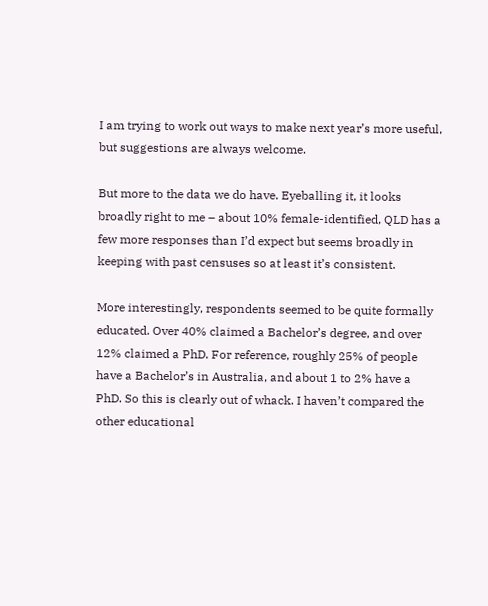I am trying to work out ways to make next year’s more useful, but suggestions are always welcome.

But more to the data we do have. Eyeballing it, it looks broadly right to me – about 10% female-identified, QLD has a few more responses than I’d expect but seems broadly in keeping with past censuses so at least it’s consistent.

More interestingly, respondents seemed to be quite formally educated. Over 40% claimed a Bachelor’s degree, and over 12% claimed a PhD. For reference, roughly 25% of people have a Bachelor’s in Australia, and about 1 to 2% have a PhD. So this is clearly out of whack. I haven’t compared the other educational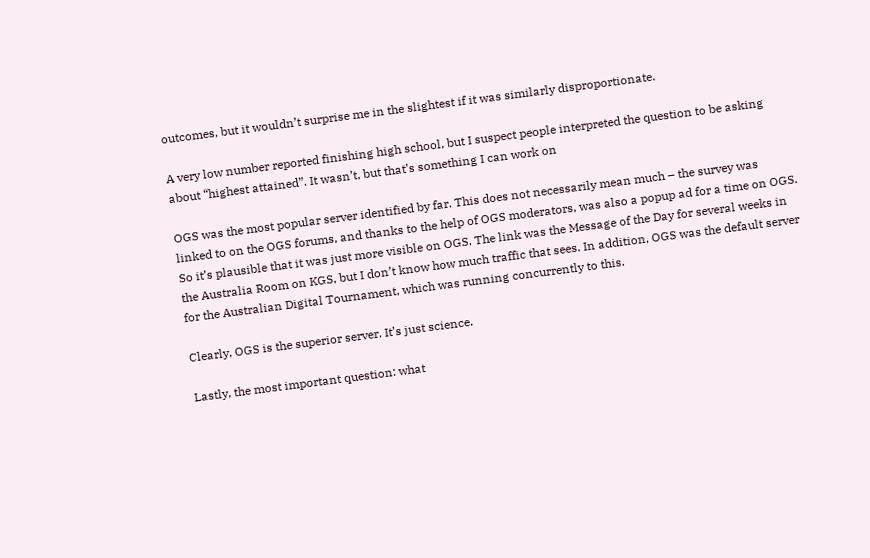outcomes, but it wouldn’t surprise me in the slightest if it was similarly disproportionate.

A very low number reported finishing high school, but I suspect people interpreted the question to be asking about “highest attained”. It wasn’t, but that’s something I can work on

OGS was the most popular server identified by far. This does not necessarily mean much – the survey was linked to on the OGS forums, and thanks to the help of OGS moderators, was also a popup ad for a time on OGS. So it’s plausible that it was just more visible on OGS. The link was the Message of the Day for several weeks in the Australia Room on KGS, but I don’t know how much traffic that sees. In addition, OGS was the default server for the Australian Digital Tournament, which was running concurrently to this.

Clearly, OGS is the superior server. It’s just science.

Lastly, the most important question: what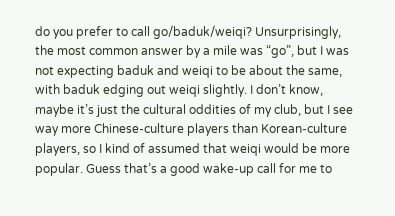do you prefer to call go/baduk/weiqi? Unsurprisingly, the most common answer by a mile was “go”, but I was not expecting baduk and weiqi to be about the same, with baduk edging out weiqi slightly. I don’t know, maybe it’s just the cultural oddities of my club, but I see way more Chinese-culture players than Korean-culture players, so I kind of assumed that weiqi would be more popular. Guess that’s a good wake-up call for me to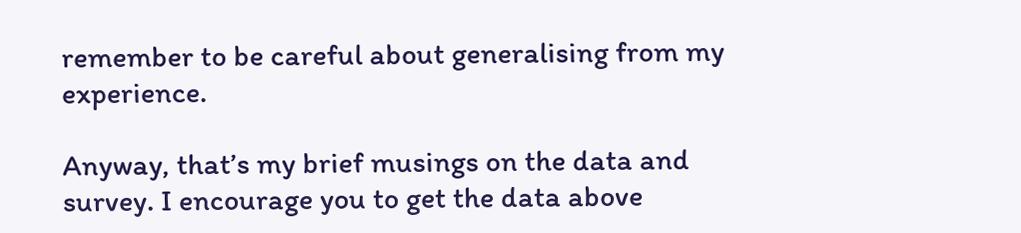remember to be careful about generalising from my experience.

Anyway, that’s my brief musings on the data and survey. I encourage you to get the data above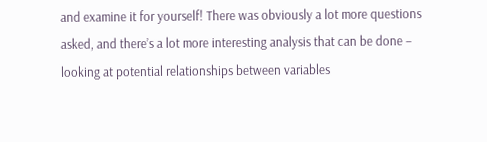and examine it for yourself! There was obviously a lot more questions asked, and there’s a lot more interesting analysis that can be done – looking at potential relationships between variables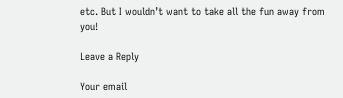etc. But I wouldn’t want to take all the fun away from you!

Leave a Reply

Your email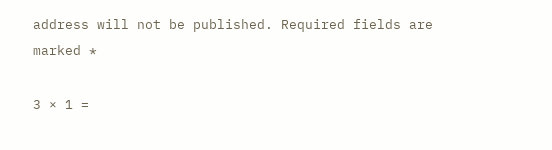address will not be published. Required fields are marked *

3 × 1 =